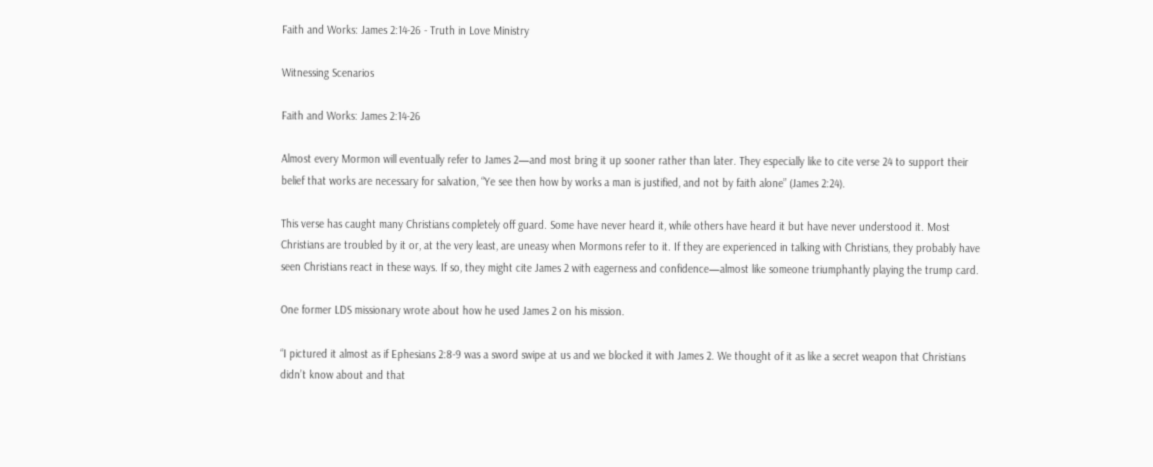Faith and Works: James 2:14-26 - Truth in Love Ministry

Witnessing Scenarios

Faith and Works: James 2:14-26

Almost every Mormon will eventually refer to James 2—and most bring it up sooner rather than later. They especially like to cite verse 24 to support their belief that works are necessary for salvation, “Ye see then how by works a man is justified, and not by faith alone” (James 2:24).

This verse has caught many Christians completely off guard. Some have never heard it, while others have heard it but have never understood it. Most Christians are troubled by it or, at the very least, are uneasy when Mormons refer to it. If they are experienced in talking with Christians, they probably have seen Christians react in these ways. If so, they might cite James 2 with eagerness and confidence—almost like someone triumphantly playing the trump card.

One former LDS missionary wrote about how he used James 2 on his mission.

“I pictured it almost as if Ephesians 2:8-9 was a sword swipe at us and we blocked it with James 2. We thought of it as like a secret weapon that Christians didn’t know about and that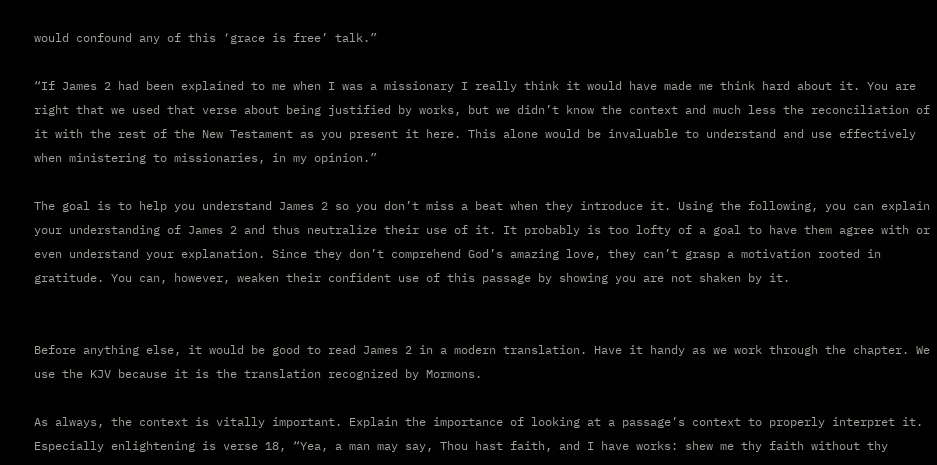would confound any of this ‘grace is free’ talk.”

“If James 2 had been explained to me when I was a missionary I really think it would have made me think hard about it. You are right that we used that verse about being justified by works, but we didn’t know the context and much less the reconciliation of it with the rest of the New Testament as you present it here. This alone would be invaluable to understand and use effectively when ministering to missionaries, in my opinion.”

The goal is to help you understand James 2 so you don’t miss a beat when they introduce it. Using the following, you can explain your understanding of James 2 and thus neutralize their use of it. It probably is too lofty of a goal to have them agree with or even understand your explanation. Since they don’t comprehend God’s amazing love, they can’t grasp a motivation rooted in gratitude. You can, however, weaken their confident use of this passage by showing you are not shaken by it.


Before anything else, it would be good to read James 2 in a modern translation. Have it handy as we work through the chapter. We use the KJV because it is the translation recognized by Mormons.

As always, the context is vitally important. Explain the importance of looking at a passage’s context to properly interpret it. Especially enlightening is verse 18, “Yea, a man may say, Thou hast faith, and I have works: shew me thy faith without thy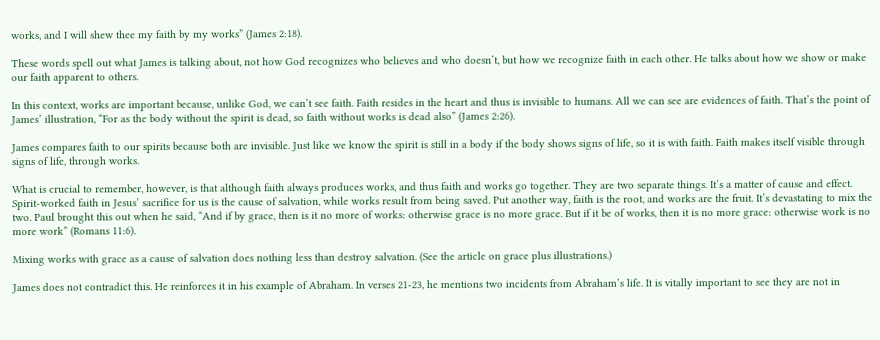works, and I will shew thee my faith by my works” (James 2:18).

These words spell out what James is talking about, not how God recognizes who believes and who doesn’t, but how we recognize faith in each other. He talks about how we show or make our faith apparent to others.

In this context, works are important because, unlike God, we can’t see faith. Faith resides in the heart and thus is invisible to humans. All we can see are evidences of faith. That’s the point of James’ illustration, “For as the body without the spirit is dead, so faith without works is dead also” (James 2:26).

James compares faith to our spirits because both are invisible. Just like we know the spirit is still in a body if the body shows signs of life, so it is with faith. Faith makes itself visible through signs of life, through works.

What is crucial to remember, however, is that although faith always produces works, and thus faith and works go together. They are two separate things. It’s a matter of cause and effect. Spirit-worked faith in Jesus’ sacrifice for us is the cause of salvation, while works result from being saved. Put another way, faith is the root, and works are the fruit. It’s devastating to mix the two. Paul brought this out when he said, “And if by grace, then is it no more of works: otherwise grace is no more grace. But if it be of works, then it is no more grace: otherwise work is no more work” (Romans 11:6).

Mixing works with grace as a cause of salvation does nothing less than destroy salvation. (See the article on grace plus illustrations.)

James does not contradict this. He reinforces it in his example of Abraham. In verses 21-23, he mentions two incidents from Abraham’s life. It is vitally important to see they are not in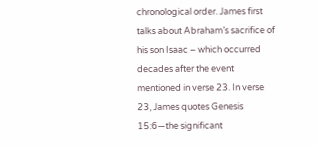chronological order. James first talks about Abraham’s sacrifice of his son Isaac – which occurred decades after the event mentioned in verse 23. In verse 23, James quotes Genesis 15:6—the significant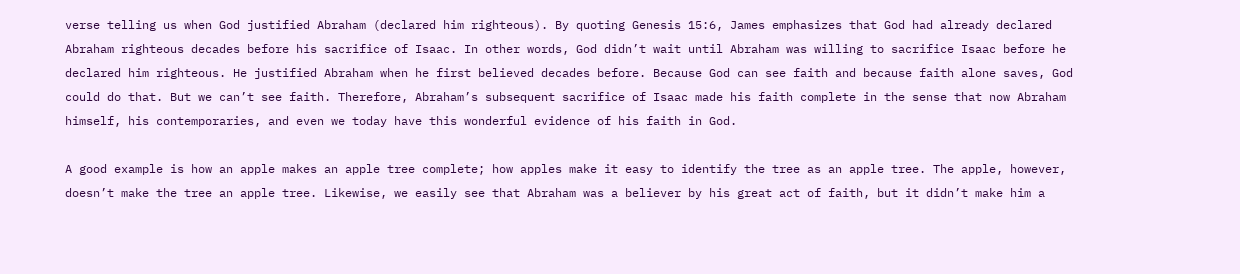verse telling us when God justified Abraham (declared him righteous). By quoting Genesis 15:6, James emphasizes that God had already declared Abraham righteous decades before his sacrifice of Isaac. In other words, God didn’t wait until Abraham was willing to sacrifice Isaac before he declared him righteous. He justified Abraham when he first believed decades before. Because God can see faith and because faith alone saves, God could do that. But we can’t see faith. Therefore, Abraham’s subsequent sacrifice of Isaac made his faith complete in the sense that now Abraham himself, his contemporaries, and even we today have this wonderful evidence of his faith in God.

A good example is how an apple makes an apple tree complete; how apples make it easy to identify the tree as an apple tree. The apple, however, doesn’t make the tree an apple tree. Likewise, we easily see that Abraham was a believer by his great act of faith, but it didn’t make him a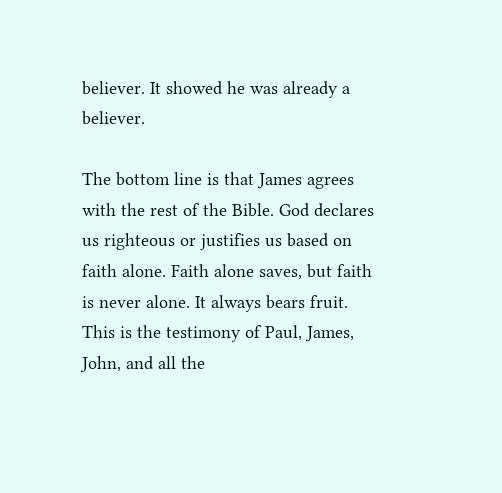believer. It showed he was already a believer.

The bottom line is that James agrees with the rest of the Bible. God declares us righteous or justifies us based on faith alone. Faith alone saves, but faith is never alone. It always bears fruit. This is the testimony of Paul, James, John, and all the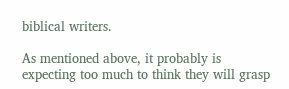biblical writers.

As mentioned above, it probably is expecting too much to think they will grasp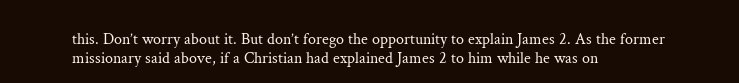this. Don’t worry about it. But don’t forego the opportunity to explain James 2. As the former missionary said above, if a Christian had explained James 2 to him while he was on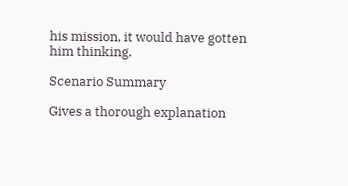his mission, it would have gotten him thinking.

Scenario Summary

Gives a thorough explanation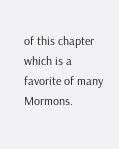of this chapter which is a favorite of many Mormons.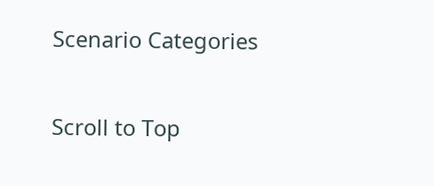Scenario Categories

Scroll to Top